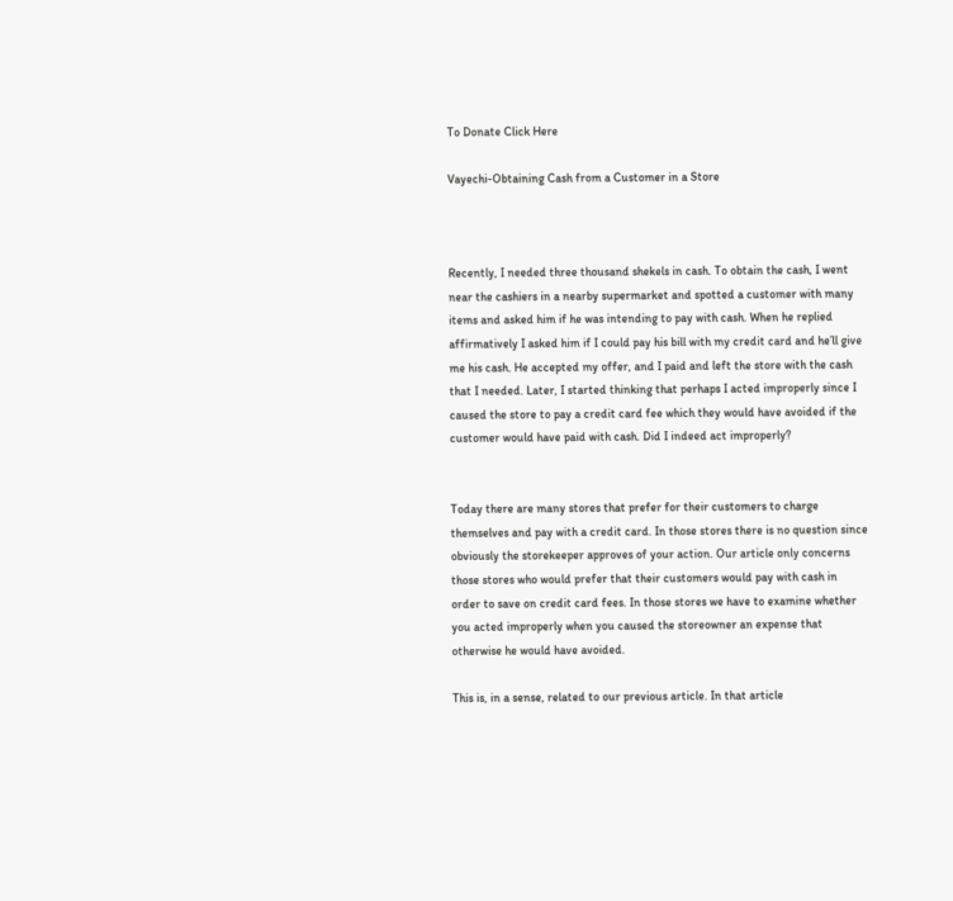To Donate Click Here

Vayechi-Obtaining Cash from a Customer in a Store



Recently, I needed three thousand shekels in cash. To obtain the cash, I went near the cashiers in a nearby supermarket and spotted a customer with many items and asked him if he was intending to pay with cash. When he replied affirmatively I asked him if I could pay his bill with my credit card and he’ll give me his cash. He accepted my offer, and I paid and left the store with the cash that I needed. Later, I started thinking that perhaps I acted improperly since I caused the store to pay a credit card fee which they would have avoided if the customer would have paid with cash. Did I indeed act improperly?


Today there are many stores that prefer for their customers to charge themselves and pay with a credit card. In those stores there is no question since obviously the storekeeper approves of your action. Our article only concerns those stores who would prefer that their customers would pay with cash in order to save on credit card fees. In those stores we have to examine whether you acted improperly when you caused the storeowner an expense that otherwise he would have avoided.

This is, in a sense, related to our previous article. In that article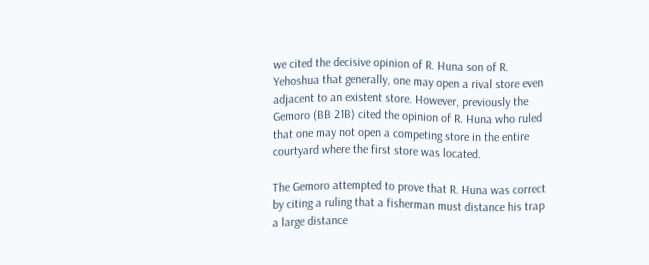we cited the decisive opinion of R. Huna son of R. Yehoshua that generally, one may open a rival store even adjacent to an existent store. However, previously the Gemoro (BB 21B) cited the opinion of R. Huna who ruled that one may not open a competing store in the entire courtyard where the first store was located.

The Gemoro attempted to prove that R. Huna was correct by citing a ruling that a fisherman must distance his trap a large distance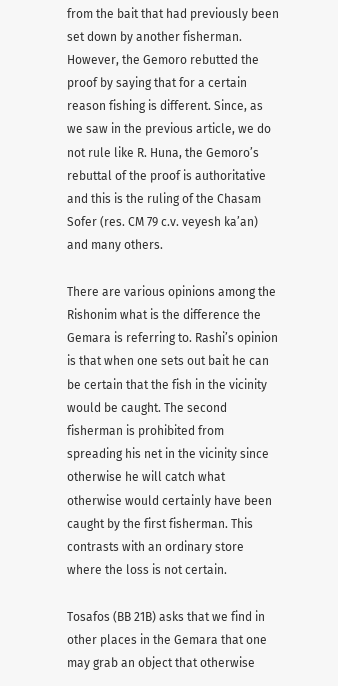from the bait that had previously been set down by another fisherman. However, the Gemoro rebutted the proof by saying that for a certain reason fishing is different. Since, as we saw in the previous article, we do not rule like R. Huna, the Gemoro’s rebuttal of the proof is authoritative and this is the ruling of the Chasam Sofer (res. CM 79 c.v. veyesh ka’an) and many others.

There are various opinions among the Rishonim what is the difference the Gemara is referring to. Rashi’s opinion is that when one sets out bait he can be certain that the fish in the vicinity would be caught. The second fisherman is prohibited from spreading his net in the vicinity since otherwise he will catch what otherwise would certainly have been caught by the first fisherman. This contrasts with an ordinary store where the loss is not certain.

Tosafos (BB 21B) asks that we find in other places in the Gemara that one may grab an object that otherwise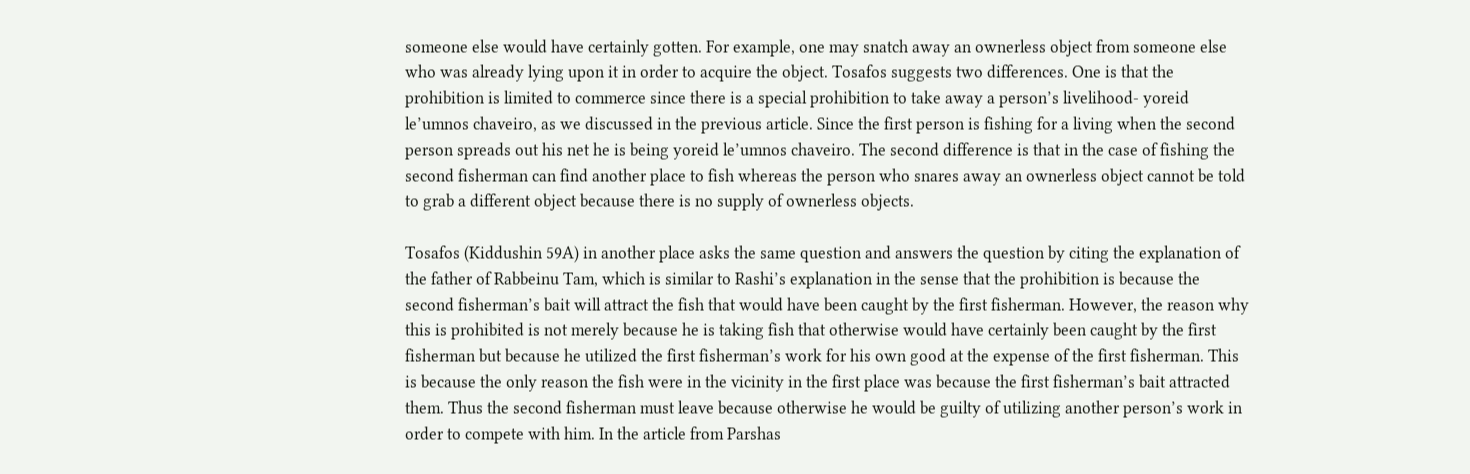someone else would have certainly gotten. For example, one may snatch away an ownerless object from someone else who was already lying upon it in order to acquire the object. Tosafos suggests two differences. One is that the prohibition is limited to commerce since there is a special prohibition to take away a person’s livelihood- yoreid le’umnos chaveiro, as we discussed in the previous article. Since the first person is fishing for a living when the second person spreads out his net he is being yoreid le’umnos chaveiro. The second difference is that in the case of fishing the second fisherman can find another place to fish whereas the person who snares away an ownerless object cannot be told to grab a different object because there is no supply of ownerless objects.

Tosafos (Kiddushin 59A) in another place asks the same question and answers the question by citing the explanation of the father of Rabbeinu Tam, which is similar to Rashi’s explanation in the sense that the prohibition is because the second fisherman’s bait will attract the fish that would have been caught by the first fisherman. However, the reason why this is prohibited is not merely because he is taking fish that otherwise would have certainly been caught by the first fisherman but because he utilized the first fisherman’s work for his own good at the expense of the first fisherman. This is because the only reason the fish were in the vicinity in the first place was because the first fisherman’s bait attracted them. Thus the second fisherman must leave because otherwise he would be guilty of utilizing another person’s work in order to compete with him. In the article from Parshas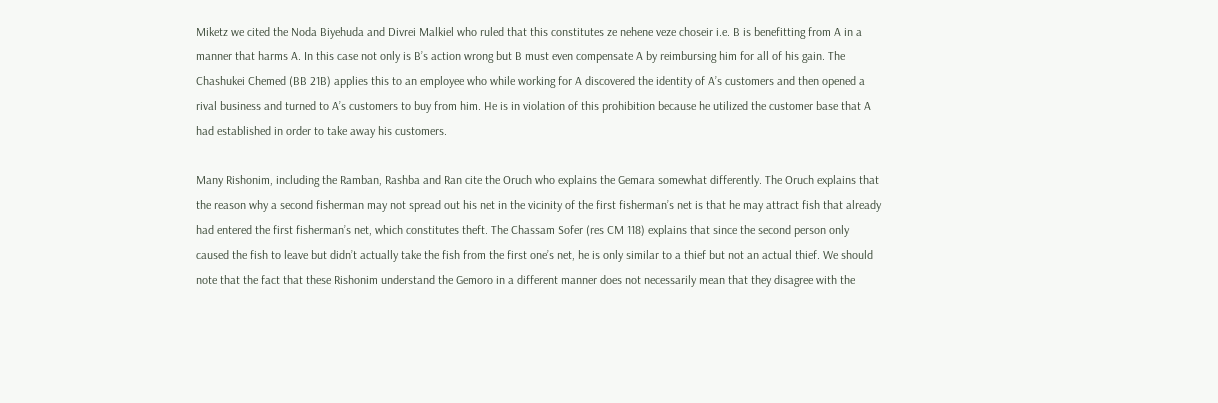Miketz we cited the Noda Biyehuda and Divrei Malkiel who ruled that this constitutes ze nehene veze choseir i.e. B is benefitting from A in a manner that harms A. In this case not only is B’s action wrong but B must even compensate A by reimbursing him for all of his gain. The Chashukei Chemed (BB 21B) applies this to an employee who while working for A discovered the identity of A’s customers and then opened a rival business and turned to A’s customers to buy from him. He is in violation of this prohibition because he utilized the customer base that A had established in order to take away his customers.

Many Rishonim, including the Ramban, Rashba and Ran cite the Oruch who explains the Gemara somewhat differently. The Oruch explains that the reason why a second fisherman may not spread out his net in the vicinity of the first fisherman’s net is that he may attract fish that already had entered the first fisherman’s net, which constitutes theft. The Chassam Sofer (res CM 118) explains that since the second person only caused the fish to leave but didn’t actually take the fish from the first one’s net, he is only similar to a thief but not an actual thief. We should note that the fact that these Rishonim understand the Gemoro in a different manner does not necessarily mean that they disagree with the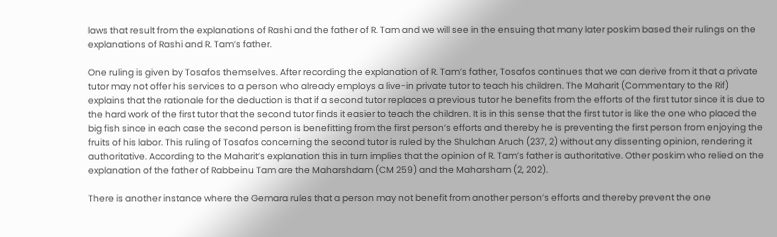laws that result from the explanations of Rashi and the father of R. Tam and we will see in the ensuing that many later poskim based their rulings on the explanations of Rashi and R. Tam’s father.

One ruling is given by Tosafos themselves. After recording the explanation of R. Tam’s father, Tosafos continues that we can derive from it that a private tutor may not offer his services to a person who already employs a live-in private tutor to teach his children. The Maharit (Commentary to the Rif) explains that the rationale for the deduction is that if a second tutor replaces a previous tutor he benefits from the efforts of the first tutor since it is due to the hard work of the first tutor that the second tutor finds it easier to teach the children. It is in this sense that the first tutor is like the one who placed the big fish since in each case the second person is benefitting from the first person’s efforts and thereby he is preventing the first person from enjoying the fruits of his labor. This ruling of Tosafos concerning the second tutor is ruled by the Shulchan Aruch (237, 2) without any dissenting opinion, rendering it authoritative. According to the Maharit’s explanation this in turn implies that the opinion of R. Tam’s father is authoritative. Other poskim who relied on the explanation of the father of Rabbeinu Tam are the Maharshdam (CM 259) and the Maharsham (2, 202).

There is another instance where the Gemara rules that a person may not benefit from another person’s efforts and thereby prevent the one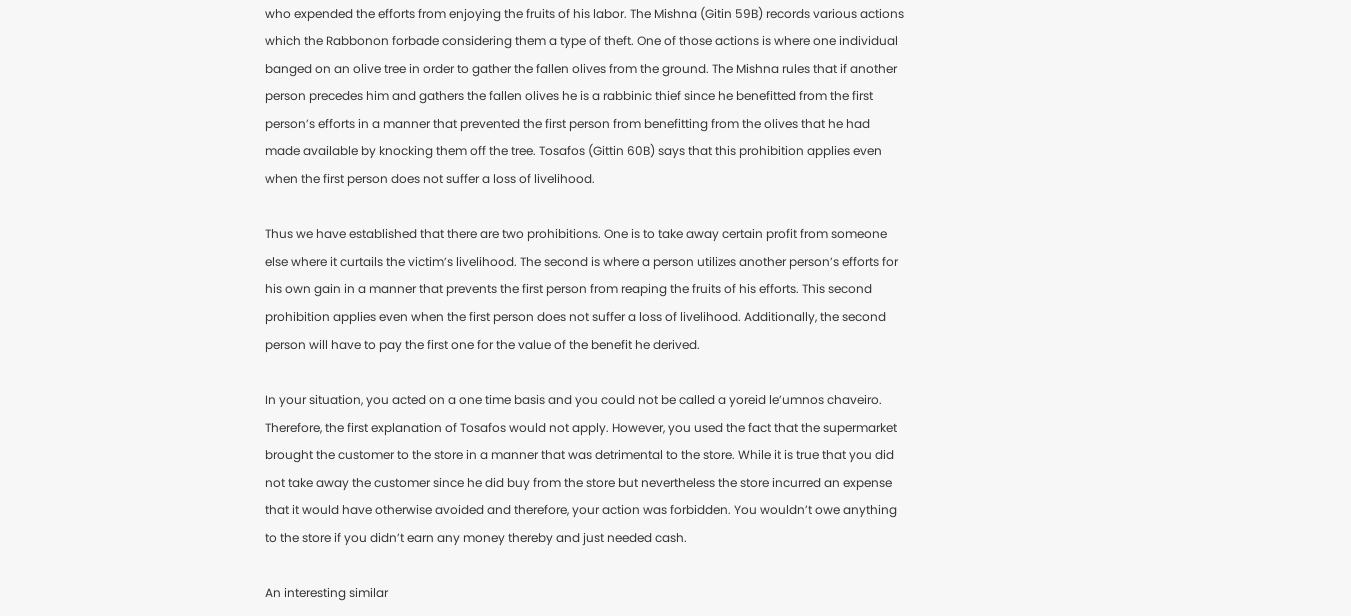who expended the efforts from enjoying the fruits of his labor. The Mishna (Gitin 59B) records various actions which the Rabbonon forbade considering them a type of theft. One of those actions is where one individual banged on an olive tree in order to gather the fallen olives from the ground. The Mishna rules that if another person precedes him and gathers the fallen olives he is a rabbinic thief since he benefitted from the first person’s efforts in a manner that prevented the first person from benefitting from the olives that he had made available by knocking them off the tree. Tosafos (Gittin 60B) says that this prohibition applies even when the first person does not suffer a loss of livelihood.

Thus we have established that there are two prohibitions. One is to take away certain profit from someone else where it curtails the victim’s livelihood. The second is where a person utilizes another person’s efforts for his own gain in a manner that prevents the first person from reaping the fruits of his efforts. This second prohibition applies even when the first person does not suffer a loss of livelihood. Additionally, the second person will have to pay the first one for the value of the benefit he derived.

In your situation, you acted on a one time basis and you could not be called a yoreid le’umnos chaveiro. Therefore, the first explanation of Tosafos would not apply. However, you used the fact that the supermarket brought the customer to the store in a manner that was detrimental to the store. While it is true that you did not take away the customer since he did buy from the store but nevertheless the store incurred an expense that it would have otherwise avoided and therefore, your action was forbidden. You wouldn’t owe anything to the store if you didn’t earn any money thereby and just needed cash.

An interesting similar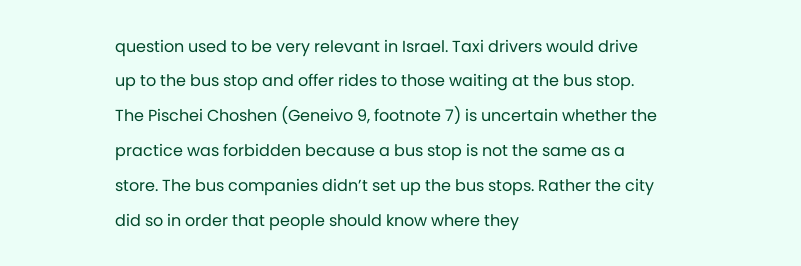question used to be very relevant in Israel. Taxi drivers would drive up to the bus stop and offer rides to those waiting at the bus stop. The Pischei Choshen (Geneivo 9, footnote 7) is uncertain whether the practice was forbidden because a bus stop is not the same as a store. The bus companies didn’t set up the bus stops. Rather the city did so in order that people should know where they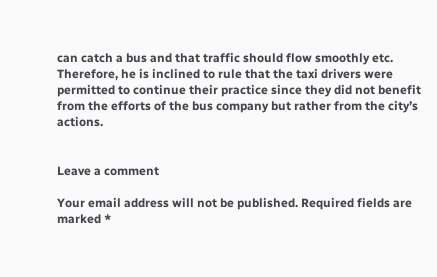can catch a bus and that traffic should flow smoothly etc. Therefore, he is inclined to rule that the taxi drivers were permitted to continue their practice since they did not benefit from the efforts of the bus company but rather from the city’s actions.


Leave a comment

Your email address will not be published. Required fields are marked *